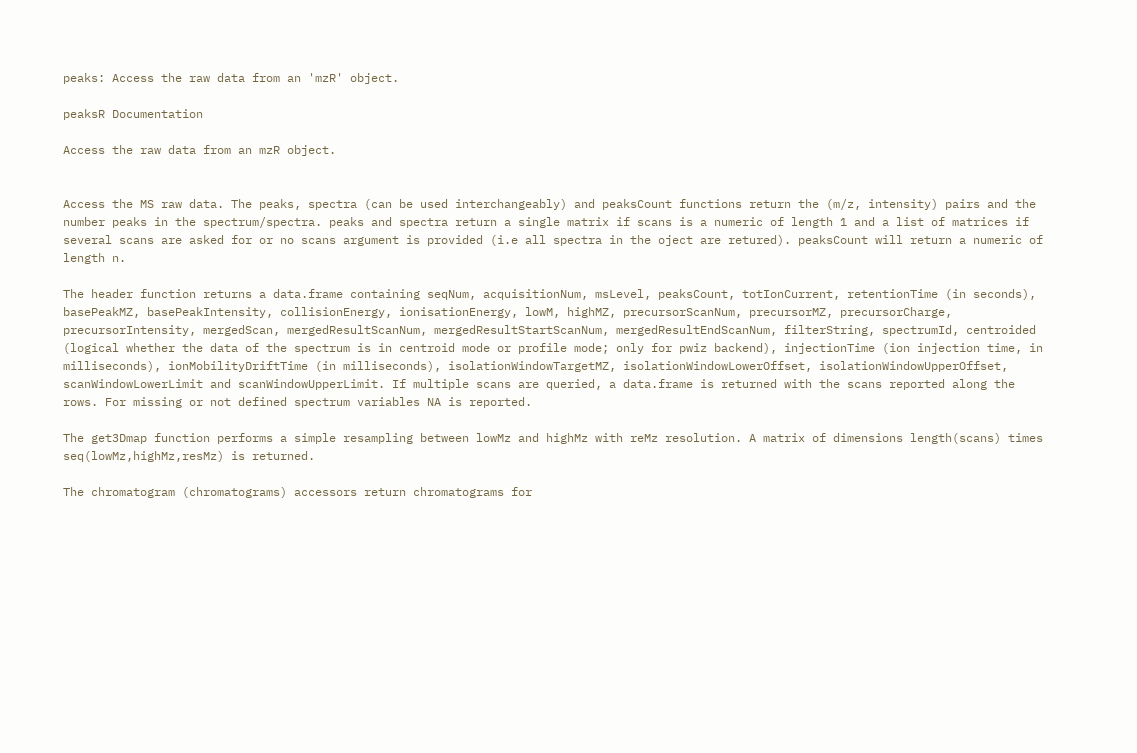peaks: Access the raw data from an 'mzR' object.

peaksR Documentation

Access the raw data from an mzR object.


Access the MS raw data. The peaks, spectra (can be used interchangeably) and peaksCount functions return the (m/z, intensity) pairs and the number peaks in the spectrum/spectra. peaks and spectra return a single matrix if scans is a numeric of length 1 and a list of matrices if several scans are asked for or no scans argument is provided (i.e all spectra in the oject are retured). peaksCount will return a numeric of length n.

The header function returns a data.frame containing seqNum, acquisitionNum, msLevel, peaksCount, totIonCurrent, retentionTime (in seconds), basePeakMZ, basePeakIntensity, collisionEnergy, ionisationEnergy, lowM, highMZ, precursorScanNum, precursorMZ, precursorCharge, precursorIntensity, mergedScan, mergedResultScanNum, mergedResultStartScanNum, mergedResultEndScanNum, filterString, spectrumId, centroided (logical whether the data of the spectrum is in centroid mode or profile mode; only for pwiz backend), injectionTime (ion injection time, in milliseconds), ionMobilityDriftTime (in milliseconds), isolationWindowTargetMZ, isolationWindowLowerOffset, isolationWindowUpperOffset, scanWindowLowerLimit and scanWindowUpperLimit. If multiple scans are queried, a data.frame is returned with the scans reported along the rows. For missing or not defined spectrum variables NA is reported.

The get3Dmap function performs a simple resampling between lowMz and highMz with reMz resolution. A matrix of dimensions length(scans) times seq(lowMz,highMz,resMz) is returned.

The chromatogram (chromatograms) accessors return chromatograms for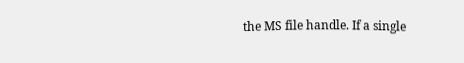the MS file handle. If a single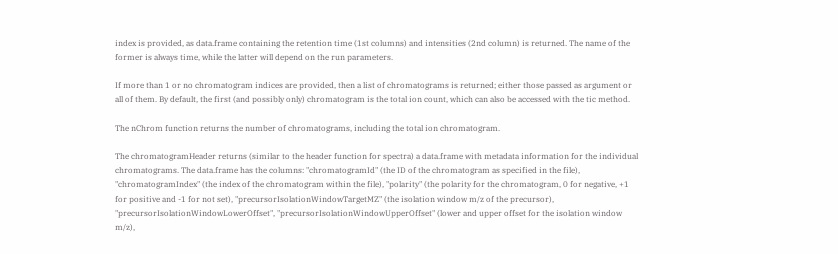index is provided, as data.frame containing the retention time (1st columns) and intensities (2nd column) is returned. The name of the former is always time, while the latter will depend on the run parameters.

If more than 1 or no chromatogram indices are provided, then a list of chromatograms is returned; either those passed as argument or all of them. By default, the first (and possibly only) chromatogram is the total ion count, which can also be accessed with the tic method.

The nChrom function returns the number of chromatograms, including the total ion chromatogram.

The chromatogramHeader returns (similar to the header function for spectra) a data.frame with metadata information for the individual chromatograms. The data.frame has the columns: "chromatogramId" (the ID of the chromatogram as specified in the file), "chromatogramIndex" (the index of the chromatogram within the file), "polarity" (the polarity for the chromatogram, 0 for negative, +1 for positive and -1 for not set), "precursorIsolationWindowTargetMZ" (the isolation window m/z of the precursor), "precursorIsolationWindowLowerOffset", "precursorIsolationWindowUpperOffset" (lower and upper offset for the isolation window m/z),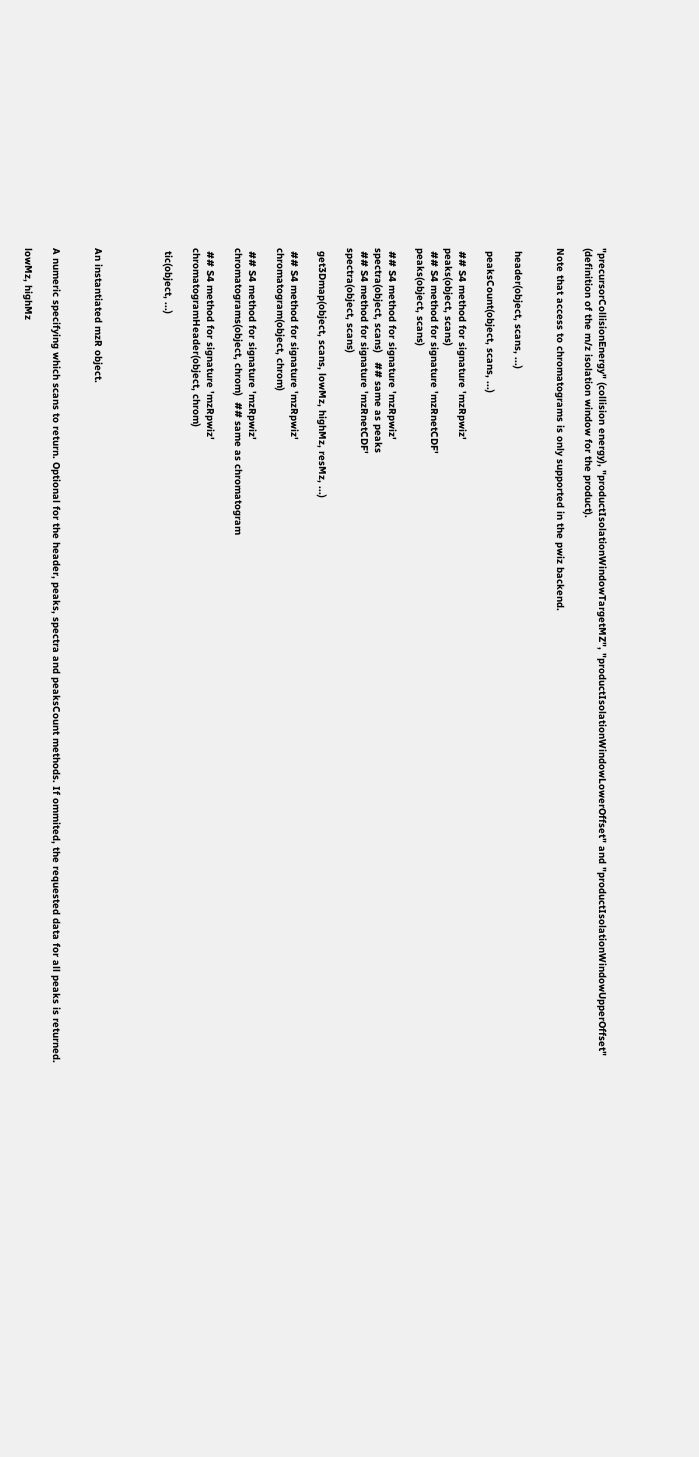"precursorCollisionEnergy" (collision energy), "productIsolationWindowTargetMZ", "productIsolationWindowLowerOffset" and "productIsolationWindowUpperOffset" (definition of the m/z isolation window for the product).

Note that access to chromatograms is only supported in the pwiz backend.


 header(object, scans, ...)

 peaksCount(object, scans, ...)

 ## S4 method for signature 'mzRpwiz'
peaks(object, scans)
 ## S4 method for signature 'mzRnetCDF'
peaks(object, scans)

 ## S4 method for signature 'mzRpwiz'
spectra(object, scans)   ## same as peaks
 ## S4 method for signature 'mzRnetCDF'
spectra(object, scans)

 get3Dmap(object, scans, lowMz, highMz, resMz, ...)

 ## S4 method for signature 'mzRpwiz'
chromatogram(object, chrom)

 ## S4 method for signature 'mzRpwiz'
chromatograms(object, chrom)  ## same as chromatogram

 ## S4 method for signature 'mzRpwiz'
chromatogramHeader(object, chrom)

 tic(object, ...)




An instantiated mzR object.


A numeric specifying which scans to return. Optional for the header, peaks, spectra and peaksCount methods. If ommited, the requested data for all peaks is returned.

lowMz, highMz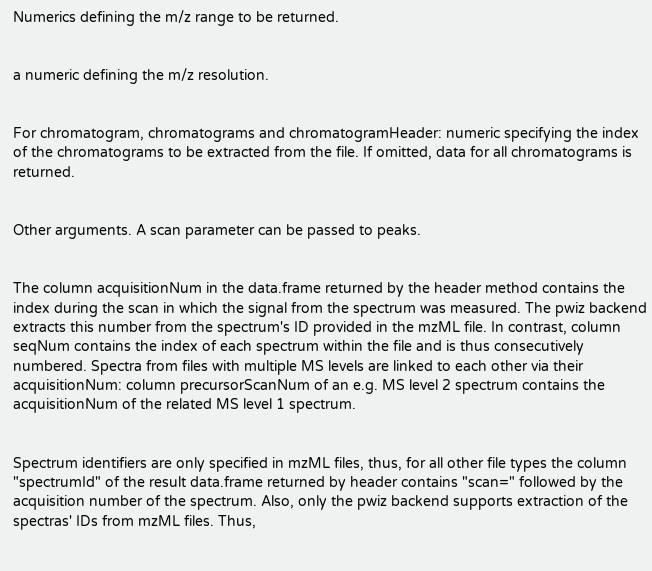Numerics defining the m/z range to be returned.


a numeric defining the m/z resolution.


For chromatogram, chromatograms and chromatogramHeader: numeric specifying the index of the chromatograms to be extracted from the file. If omitted, data for all chromatograms is returned.


Other arguments. A scan parameter can be passed to peaks.


The column acquisitionNum in the data.frame returned by the header method contains the index during the scan in which the signal from the spectrum was measured. The pwiz backend extracts this number from the spectrum's ID provided in the mzML file. In contrast, column seqNum contains the index of each spectrum within the file and is thus consecutively numbered. Spectra from files with multiple MS levels are linked to each other via their acquisitionNum: column precursorScanNum of an e.g. MS level 2 spectrum contains the acquisitionNum of the related MS level 1 spectrum.


Spectrum identifiers are only specified in mzML files, thus, for all other file types the column "spectrumId" of the result data.frame returned by header contains "scan=" followed by the acquisition number of the spectrum. Also, only the pwiz backend supports extraction of the spectras' IDs from mzML files. Thus,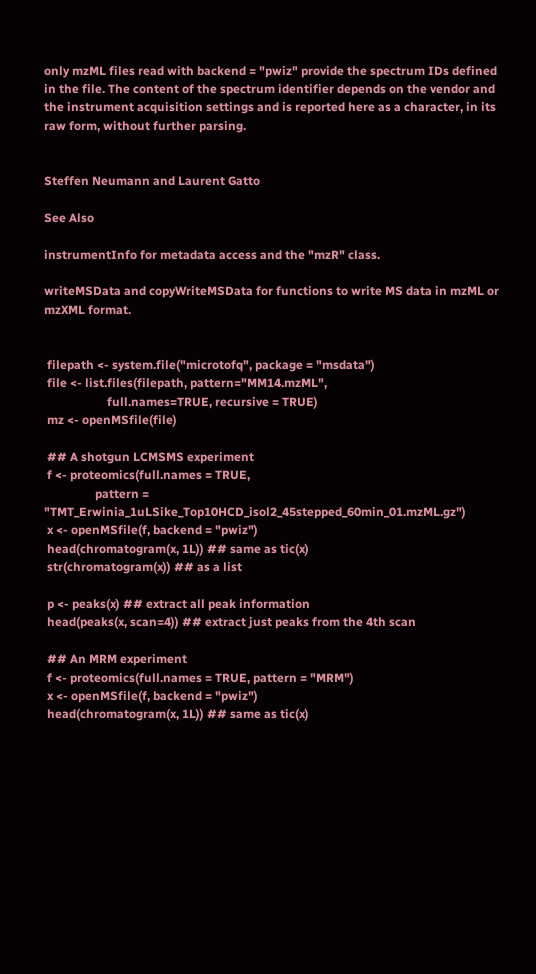only mzML files read with backend = "pwiz" provide the spectrum IDs defined in the file. The content of the spectrum identifier depends on the vendor and the instrument acquisition settings and is reported here as a character, in its raw form, without further parsing.


Steffen Neumann and Laurent Gatto

See Also

instrumentInfo for metadata access and the "mzR" class.

writeMSData and copyWriteMSData for functions to write MS data in mzML or mzXML format.


 filepath <- system.file("microtofq", package = "msdata")
 file <- list.files(filepath, pattern="MM14.mzML",
                     full.names=TRUE, recursive = TRUE)
 mz <- openMSfile(file)

 ## A shotgun LCMSMS experiment
 f <- proteomics(full.names = TRUE,
                 pattern = "TMT_Erwinia_1uLSike_Top10HCD_isol2_45stepped_60min_01.mzML.gz")
 x <- openMSfile(f, backend = "pwiz")
 head(chromatogram(x, 1L)) ## same as tic(x)
 str(chromatogram(x)) ## as a list

 p <- peaks(x) ## extract all peak information
 head(peaks(x, scan=4)) ## extract just peaks from the 4th scan

 ## An MRM experiment
 f <- proteomics(full.names = TRUE, pattern = "MRM")
 x <- openMSfile(f, backend = "pwiz")
 head(chromatogram(x, 1L)) ## same as tic(x)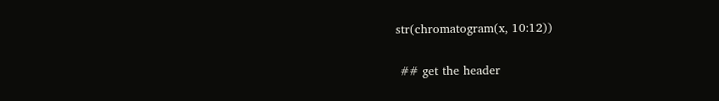str(chromatogram(x, 10:12))

 ## get the header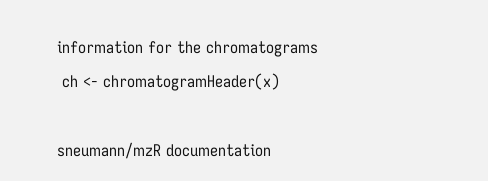information for the chromatograms
 ch <- chromatogramHeader(x)

sneumann/mzR documentation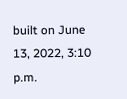built on June 13, 2022, 3:10 p.m.